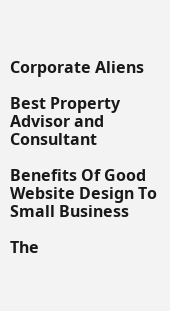Corporate Aliens

Best Property Advisor and Consultant

Benefits Of Good Website Design To Small Business

The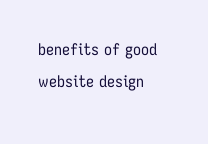benefits of good website design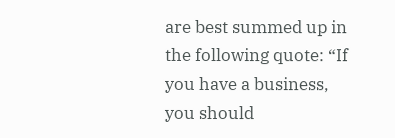are best summed up in the following quote: “If you have a business, you should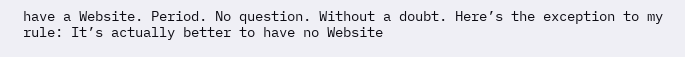have a Website. Period. No question. Without a doubt. Here’s the exception to my rule: It’s actually better to have no Website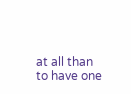at all than to have one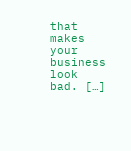that makes your business look bad. […]